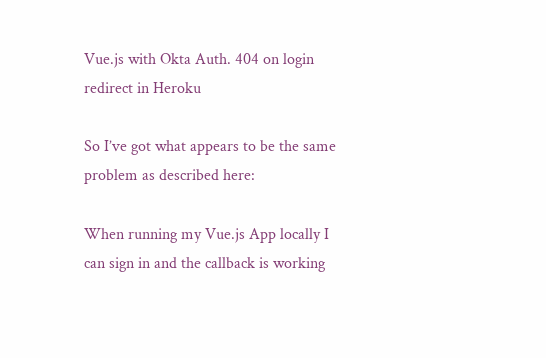Vue.js with Okta Auth. 404 on login redirect in Heroku

So I’ve got what appears to be the same problem as described here:

When running my Vue.js App locally I can sign in and the callback is working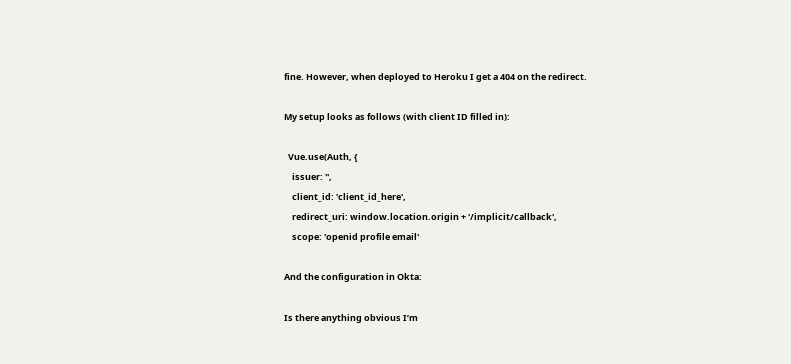fine. However, when deployed to Heroku I get a 404 on the redirect.

My setup looks as follows (with client ID filled in):

  Vue.use(Auth, {
    issuer: '',
    client_id: 'client_id_here',
    redirect_uri: window.location.origin + '/implicit/callback',
    scope: 'openid profile email'

And the configuration in Okta:

Is there anything obvious I’m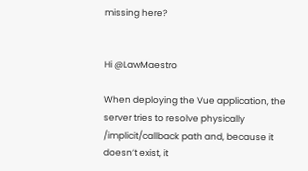missing here?


Hi @LawMaestro

When deploying the Vue application, the server tries to resolve physically /implicit/callback path and, because it doesn’t exist, it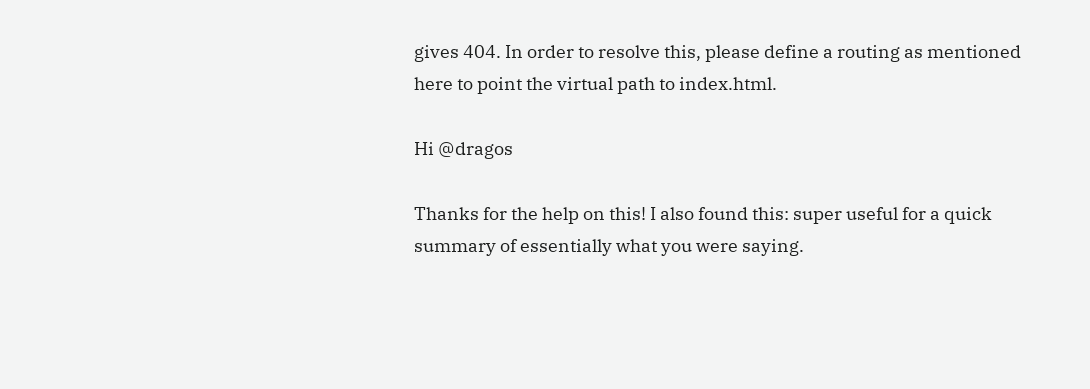gives 404. In order to resolve this, please define a routing as mentioned here to point the virtual path to index.html.

Hi @dragos

Thanks for the help on this! I also found this: super useful for a quick summary of essentially what you were saying.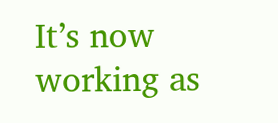It’s now working as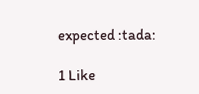expected :tada:

1 Like